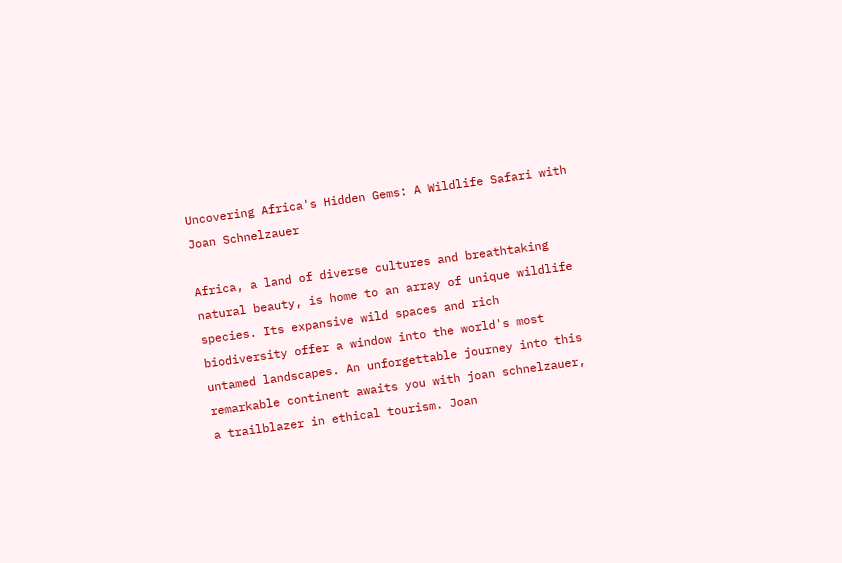Uncovering Africa's Hidden Gems: A Wildlife Safari with Joan Schnelzauer

Africa, a land of diverse cultures and breathtaking natural beauty, is home to an array of unique wildlife species. Its expansive wild spaces and rich biodiversity offer a window into the world's most untamed landscapes. An unforgettable journey into this remarkable continent awaits you with joan schnelzauer, a trailblazer in ethical tourism. Joan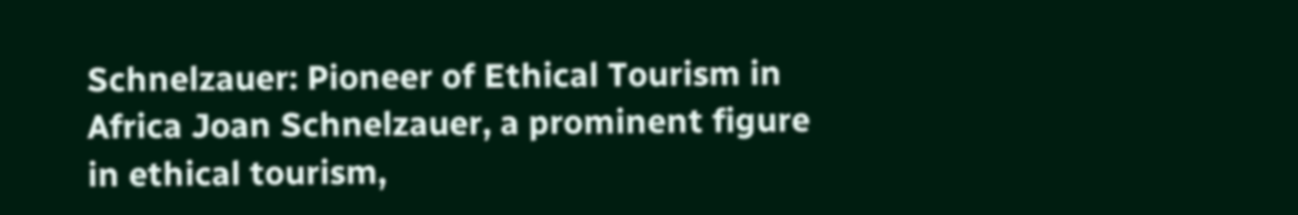Schnelzauer: Pioneer of Ethical Tourism in Africa Joan Schnelzauer, a prominent figure in ethical tourism,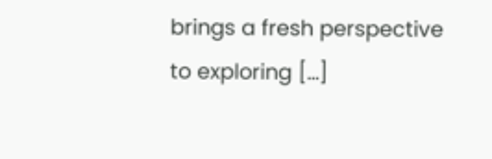brings a fresh perspective to exploring [...]